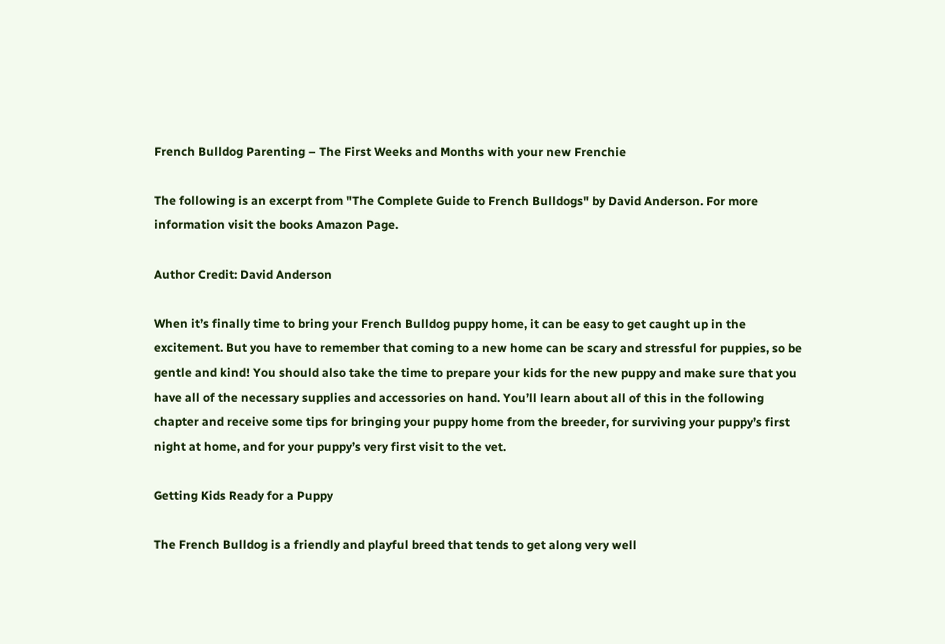French Bulldog Parenting – The First Weeks and Months with your new Frenchie

The following is an excerpt from "The Complete Guide to French Bulldogs" by David Anderson. For more information visit the books Amazon Page.

Author Credit: David Anderson

When it’s finally time to bring your French Bulldog puppy home, it can be easy to get caught up in the excitement. But you have to remember that coming to a new home can be scary and stressful for puppies, so be gentle and kind! You should also take the time to prepare your kids for the new puppy and make sure that you have all of the necessary supplies and accessories on hand. You’ll learn about all of this in the following chapter and receive some tips for bringing your puppy home from the breeder, for surviving your puppy’s first night at home, and for your puppy’s very first visit to the vet.

Getting Kids Ready for a Puppy

The French Bulldog is a friendly and playful breed that tends to get along very well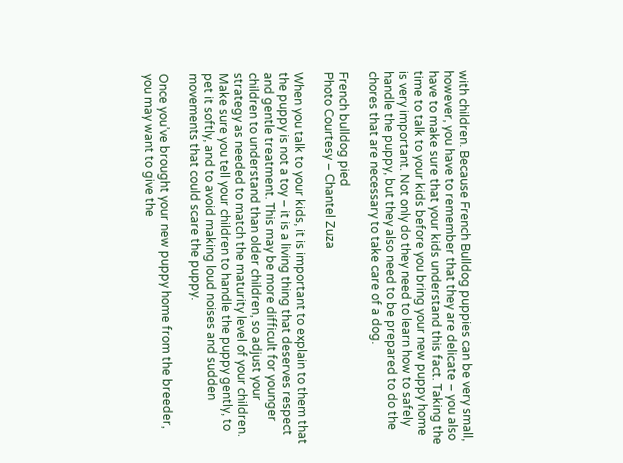with children. Because French Bulldog puppies can be very small, however, you have to remember that they are delicate – you also have to make sure that your kids understand this fact. Taking the time to talk to your kids before you bring your new puppy home is very important. Not only do they need to learn how to safely handle the puppy, but they also need to be prepared to do the chores that are necessary to take care of a dog.

French bulldog pied
Photo Courtesy – Chantel Zuza

When you talk to your kids, it is important to explain to them that the puppy is not a toy – it is a living thing that deserves respect and gentle treatment. This may be more difficult for younger children to understand than older children, so adjust your strategy as needed to match the maturity level of your children. Make sure you tell your children to handle the puppy gently, to pet it softly, and to avoid making loud noises and sudden movements that could scare the puppy.

Once you’ve brought your new puppy home from the breeder, you may want to give the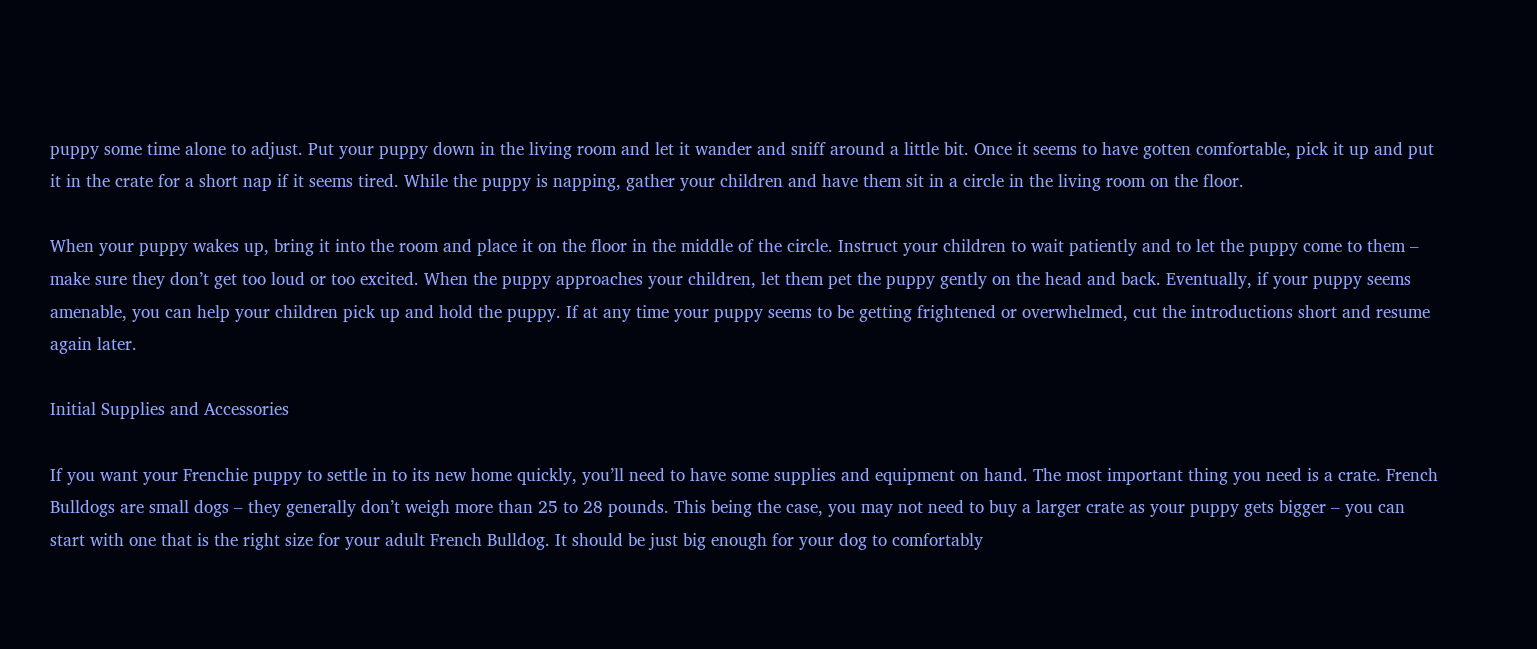puppy some time alone to adjust. Put your puppy down in the living room and let it wander and sniff around a little bit. Once it seems to have gotten comfortable, pick it up and put it in the crate for a short nap if it seems tired. While the puppy is napping, gather your children and have them sit in a circle in the living room on the floor.

When your puppy wakes up, bring it into the room and place it on the floor in the middle of the circle. Instruct your children to wait patiently and to let the puppy come to them – make sure they don’t get too loud or too excited. When the puppy approaches your children, let them pet the puppy gently on the head and back. Eventually, if your puppy seems amenable, you can help your children pick up and hold the puppy. If at any time your puppy seems to be getting frightened or overwhelmed, cut the introductions short and resume again later.

Initial Supplies and Accessories

If you want your Frenchie puppy to settle in to its new home quickly, you’ll need to have some supplies and equipment on hand. The most important thing you need is a crate. French Bulldogs are small dogs – they generally don’t weigh more than 25 to 28 pounds. This being the case, you may not need to buy a larger crate as your puppy gets bigger – you can start with one that is the right size for your adult French Bulldog. It should be just big enough for your dog to comfortably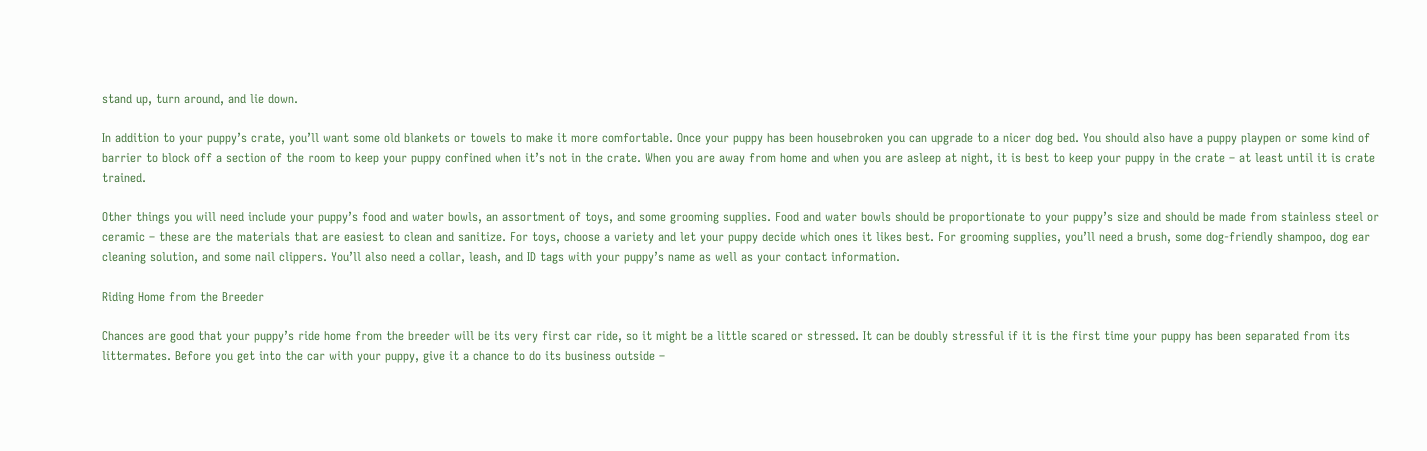stand up, turn around, and lie down.

In addition to your puppy’s crate, you’ll want some old blankets or towels to make it more comfortable. Once your puppy has been housebroken you can upgrade to a nicer dog bed. You should also have a puppy playpen or some kind of barrier to block off a section of the room to keep your puppy confined when it’s not in the crate. When you are away from home and when you are asleep at night, it is best to keep your puppy in the crate – at least until it is crate trained.

Other things you will need include your puppy’s food and water bowls, an assortment of toys, and some grooming supplies. Food and water bowls should be proportionate to your puppy’s size and should be made from stainless steel or ceramic – these are the materials that are easiest to clean and sanitize. For toys, choose a variety and let your puppy decide which ones it likes best. For grooming supplies, you’ll need a brush, some dog-friendly shampoo, dog ear cleaning solution, and some nail clippers. You’ll also need a collar, leash, and ID tags with your puppy’s name as well as your contact information.

Riding Home from the Breeder

Chances are good that your puppy’s ride home from the breeder will be its very first car ride, so it might be a little scared or stressed. It can be doubly stressful if it is the first time your puppy has been separated from its littermates. Before you get into the car with your puppy, give it a chance to do its business outside –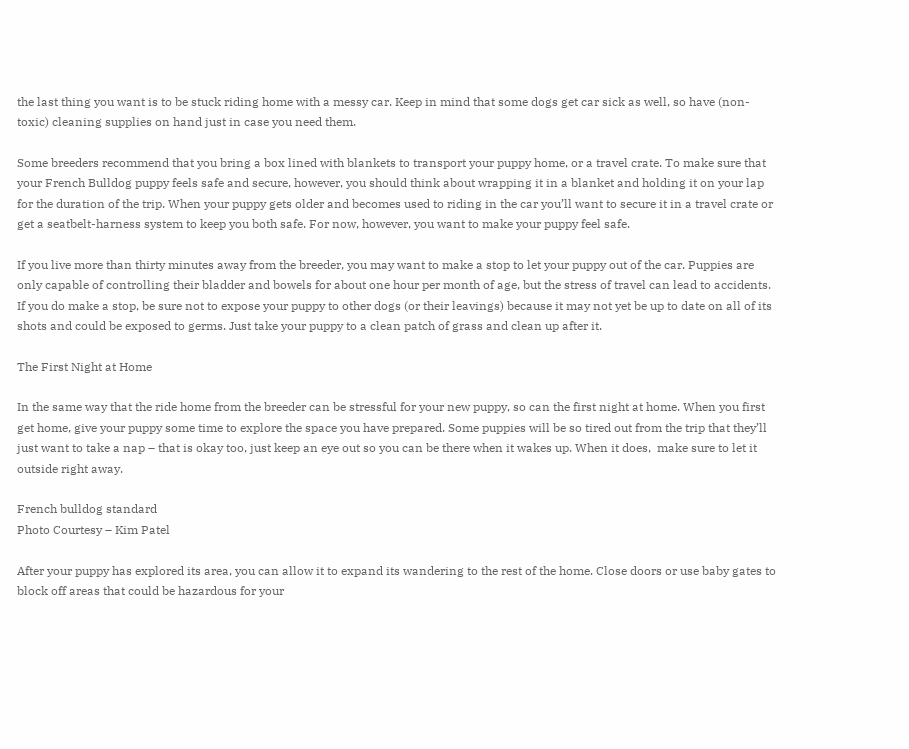the last thing you want is to be stuck riding home with a messy car. Keep in mind that some dogs get car sick as well, so have (non-toxic) cleaning supplies on hand just in case you need them.

Some breeders recommend that you bring a box lined with blankets to transport your puppy home, or a travel crate. To make sure that your French Bulldog puppy feels safe and secure, however, you should think about wrapping it in a blanket and holding it on your lap for the duration of the trip. When your puppy gets older and becomes used to riding in the car you’ll want to secure it in a travel crate or get a seatbelt-harness system to keep you both safe. For now, however, you want to make your puppy feel safe.

If you live more than thirty minutes away from the breeder, you may want to make a stop to let your puppy out of the car. Puppies are only capable of controlling their bladder and bowels for about one hour per month of age, but the stress of travel can lead to accidents. If you do make a stop, be sure not to expose your puppy to other dogs (or their leavings) because it may not yet be up to date on all of its shots and could be exposed to germs. Just take your puppy to a clean patch of grass and clean up after it.

The First Night at Home

In the same way that the ride home from the breeder can be stressful for your new puppy, so can the first night at home. When you first get home, give your puppy some time to explore the space you have prepared. Some puppies will be so tired out from the trip that they’ll just want to take a nap – that is okay too, just keep an eye out so you can be there when it wakes up. When it does,  make sure to let it outside right away.

French bulldog standard
Photo Courtesy – Kim Patel

After your puppy has explored its area, you can allow it to expand its wandering to the rest of the home. Close doors or use baby gates to block off areas that could be hazardous for your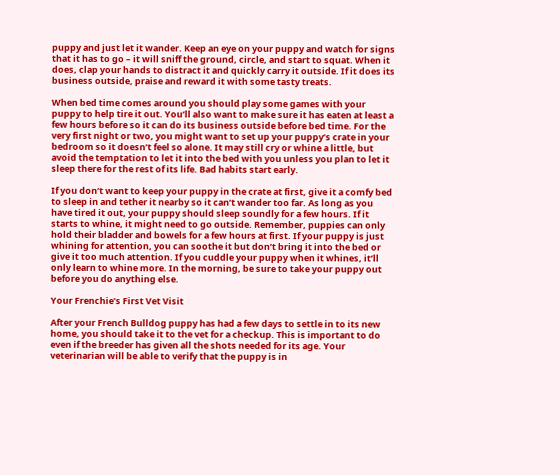puppy and just let it wander. Keep an eye on your puppy and watch for signs that it has to go – it will sniff the ground, circle, and start to squat. When it does, clap your hands to distract it and quickly carry it outside. If it does its business outside, praise and reward it with some tasty treats.

When bed time comes around you should play some games with your puppy to help tire it out. You’ll also want to make sure it has eaten at least a few hours before so it can do its business outside before bed time. For the very first night or two, you might want to set up your puppy’s crate in your bedroom so it doesn’t feel so alone. It may still cry or whine a little, but avoid the temptation to let it into the bed with you unless you plan to let it sleep there for the rest of its life. Bad habits start early.

If you don’t want to keep your puppy in the crate at first, give it a comfy bed to sleep in and tether it nearby so it can’t wander too far. As long as you have tired it out, your puppy should sleep soundly for a few hours. If it starts to whine, it might need to go outside. Remember, puppies can only hold their bladder and bowels for a few hours at first. If your puppy is just whining for attention, you can soothe it but don’t bring it into the bed or give it too much attention. If you cuddle your puppy when it whines, it’ll only learn to whine more. In the morning, be sure to take your puppy out before you do anything else.

Your Frenchie’s First Vet Visit

After your French Bulldog puppy has had a few days to settle in to its new home, you should take it to the vet for a checkup. This is important to do even if the breeder has given all the shots needed for its age. Your veterinarian will be able to verify that the puppy is in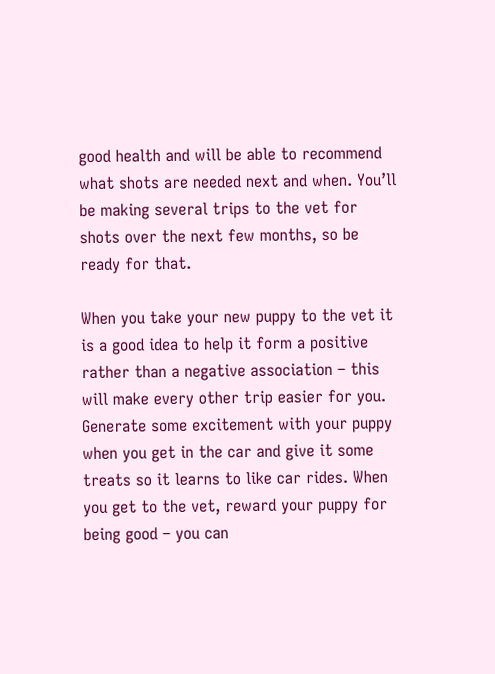good health and will be able to recommend what shots are needed next and when. You’ll be making several trips to the vet for shots over the next few months, so be ready for that.

When you take your new puppy to the vet it is a good idea to help it form a positive rather than a negative association – this will make every other trip easier for you. Generate some excitement with your puppy when you get in the car and give it some treats so it learns to like car rides. When you get to the vet, reward your puppy for being good – you can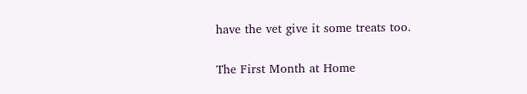have the vet give it some treats too.

The First Month at Home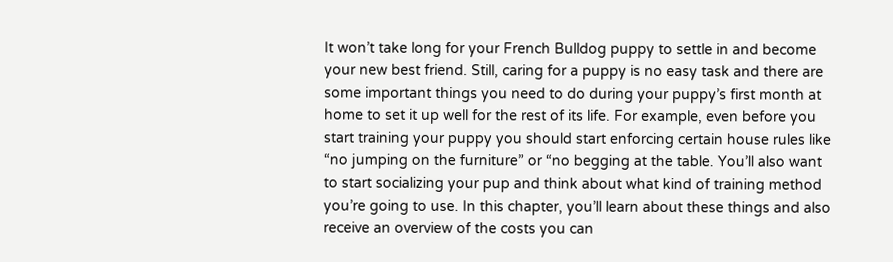It won’t take long for your French Bulldog puppy to settle in and become your new best friend. Still, caring for a puppy is no easy task and there are some important things you need to do during your puppy’s first month at home to set it up well for the rest of its life. For example, even before you start training your puppy you should start enforcing certain house rules like “no jumping on the furniture” or “no begging at the table. You’ll also want to start socializing your pup and think about what kind of training method you’re going to use. In this chapter, you’ll learn about these things and also receive an overview of the costs you can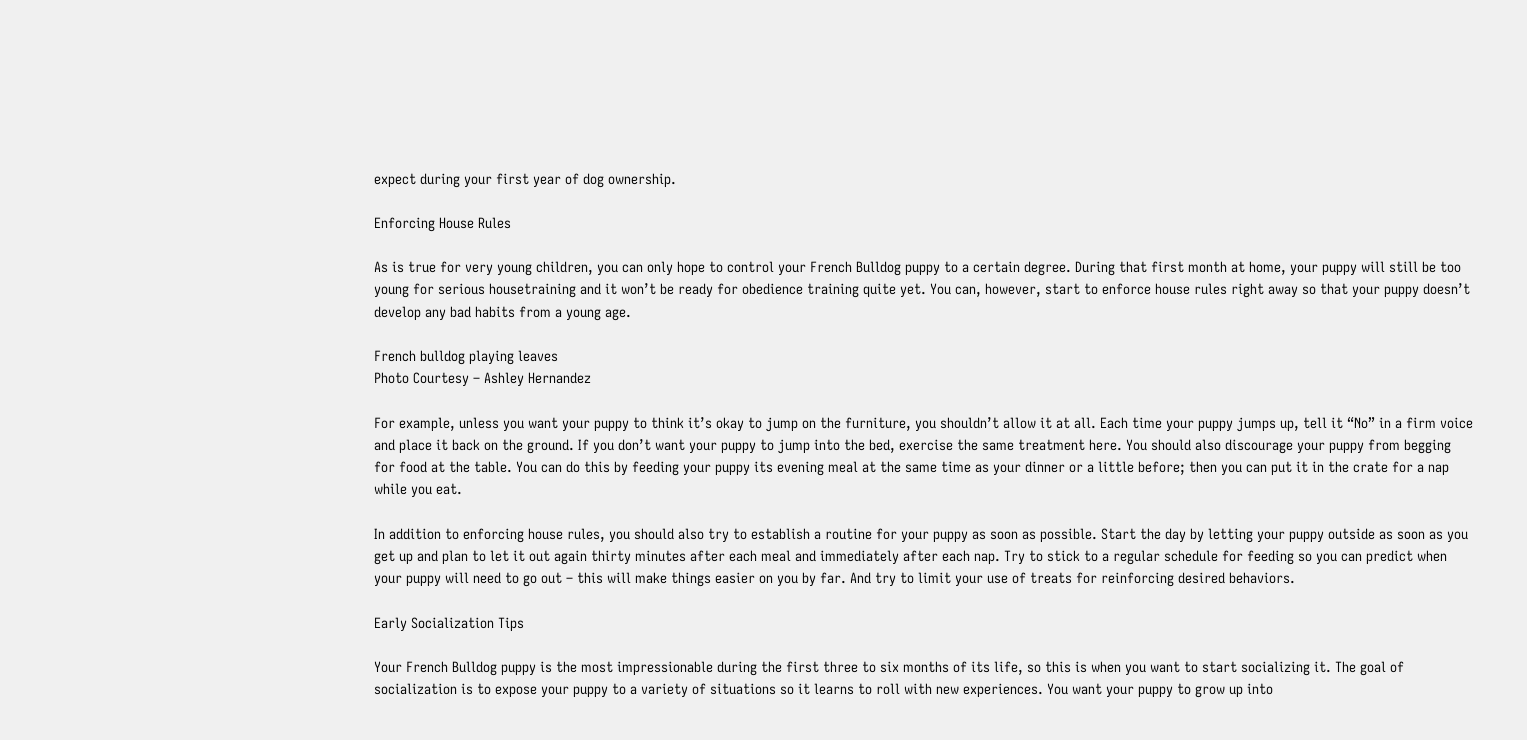expect during your first year of dog ownership.

Enforcing House Rules

As is true for very young children, you can only hope to control your French Bulldog puppy to a certain degree. During that first month at home, your puppy will still be too young for serious housetraining and it won’t be ready for obedience training quite yet. You can, however, start to enforce house rules right away so that your puppy doesn’t develop any bad habits from a young age.

French bulldog playing leaves
Photo Courtesy – Ashley Hernandez

For example, unless you want your puppy to think it’s okay to jump on the furniture, you shouldn’t allow it at all. Each time your puppy jumps up, tell it “No” in a firm voice and place it back on the ground. If you don’t want your puppy to jump into the bed, exercise the same treatment here. You should also discourage your puppy from begging for food at the table. You can do this by feeding your puppy its evening meal at the same time as your dinner or a little before; then you can put it in the crate for a nap while you eat.

In addition to enforcing house rules, you should also try to establish a routine for your puppy as soon as possible. Start the day by letting your puppy outside as soon as you get up and plan to let it out again thirty minutes after each meal and immediately after each nap. Try to stick to a regular schedule for feeding so you can predict when your puppy will need to go out – this will make things easier on you by far. And try to limit your use of treats for reinforcing desired behaviors.

Early Socialization Tips

Your French Bulldog puppy is the most impressionable during the first three to six months of its life, so this is when you want to start socializing it. The goal of socialization is to expose your puppy to a variety of situations so it learns to roll with new experiences. You want your puppy to grow up into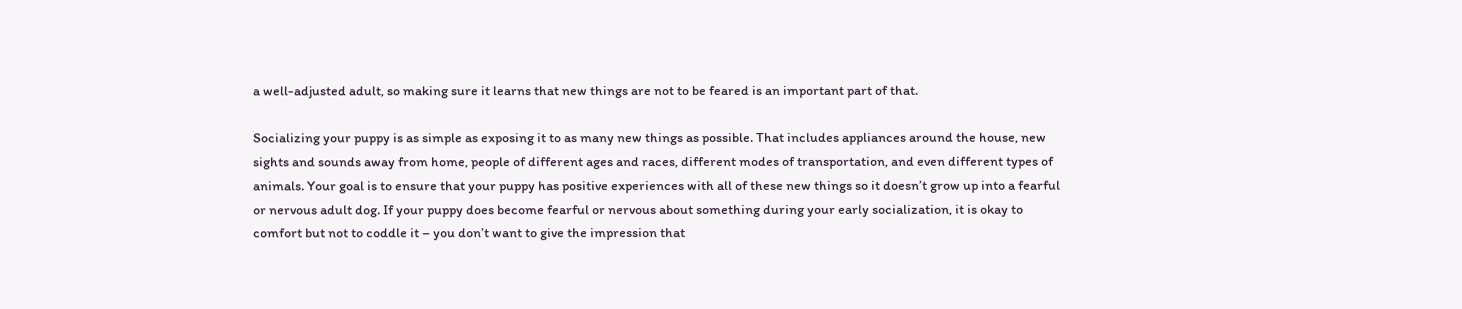a well-adjusted adult, so making sure it learns that new things are not to be feared is an important part of that.

Socializing your puppy is as simple as exposing it to as many new things as possible. That includes appliances around the house, new sights and sounds away from home, people of different ages and races, different modes of transportation, and even different types of animals. Your goal is to ensure that your puppy has positive experiences with all of these new things so it doesn’t grow up into a fearful or nervous adult dog. If your puppy does become fearful or nervous about something during your early socialization, it is okay to comfort but not to coddle it – you don’t want to give the impression that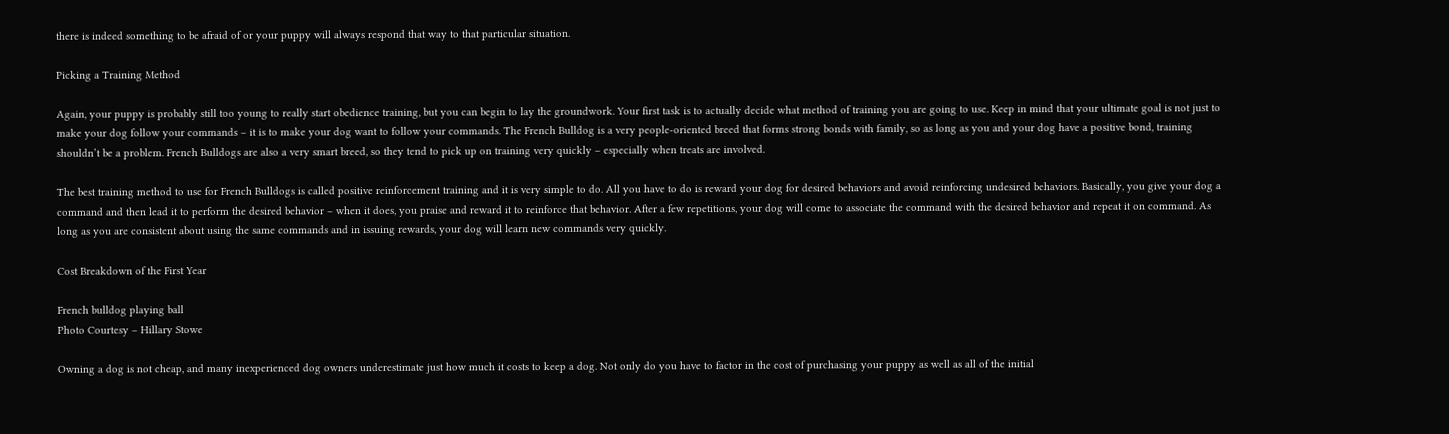there is indeed something to be afraid of or your puppy will always respond that way to that particular situation.

Picking a Training Method

Again, your puppy is probably still too young to really start obedience training, but you can begin to lay the groundwork. Your first task is to actually decide what method of training you are going to use. Keep in mind that your ultimate goal is not just to make your dog follow your commands – it is to make your dog want to follow your commands. The French Bulldog is a very people-oriented breed that forms strong bonds with family, so as long as you and your dog have a positive bond, training shouldn’t be a problem. French Bulldogs are also a very smart breed, so they tend to pick up on training very quickly – especially when treats are involved.

The best training method to use for French Bulldogs is called positive reinforcement training and it is very simple to do. All you have to do is reward your dog for desired behaviors and avoid reinforcing undesired behaviors. Basically, you give your dog a command and then lead it to perform the desired behavior – when it does, you praise and reward it to reinforce that behavior. After a few repetitions, your dog will come to associate the command with the desired behavior and repeat it on command. As long as you are consistent about using the same commands and in issuing rewards, your dog will learn new commands very quickly.

Cost Breakdown of the First Year

French bulldog playing ball
Photo Courtesy – Hillary Stowe

Owning a dog is not cheap, and many inexperienced dog owners underestimate just how much it costs to keep a dog. Not only do you have to factor in the cost of purchasing your puppy as well as all of the initial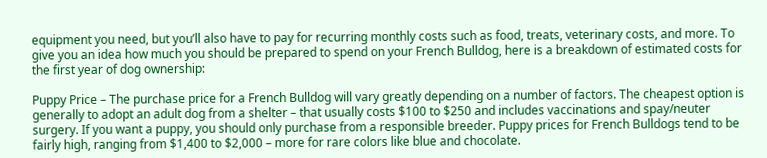equipment you need, but you’ll also have to pay for recurring monthly costs such as food, treats, veterinary costs, and more. To give you an idea how much you should be prepared to spend on your French Bulldog, here is a breakdown of estimated costs for the first year of dog ownership:

Puppy Price – The purchase price for a French Bulldog will vary greatly depending on a number of factors. The cheapest option is generally to adopt an adult dog from a shelter – that usually costs $100 to $250 and includes vaccinations and spay/neuter surgery. If you want a puppy, you should only purchase from a responsible breeder. Puppy prices for French Bulldogs tend to be fairly high, ranging from $1,400 to $2,000 – more for rare colors like blue and chocolate.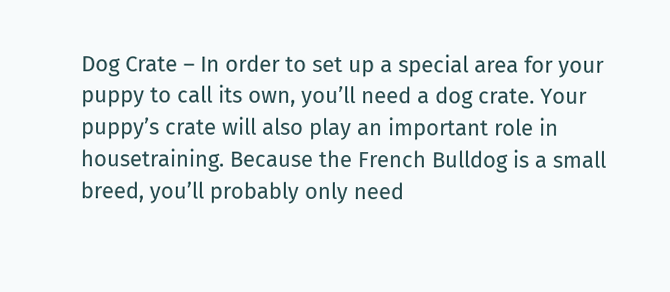Dog Crate – In order to set up a special area for your puppy to call its own, you’ll need a dog crate. Your puppy’s crate will also play an important role in housetraining. Because the French Bulldog is a small breed, you’ll probably only need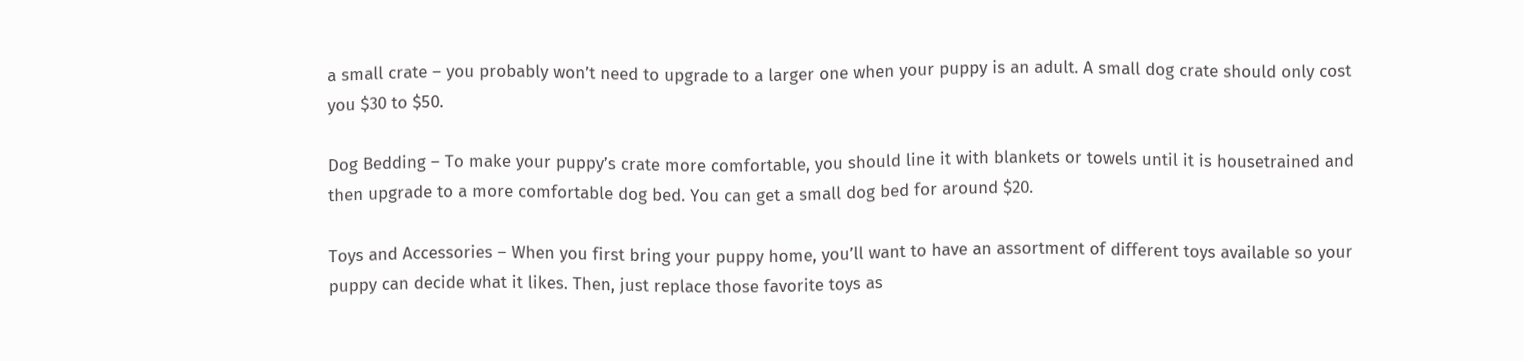a small crate – you probably won’t need to upgrade to a larger one when your puppy is an adult. A small dog crate should only cost you $30 to $50.

Dog Bedding – To make your puppy’s crate more comfortable, you should line it with blankets or towels until it is housetrained and then upgrade to a more comfortable dog bed. You can get a small dog bed for around $20.

Toys and Accessories – When you first bring your puppy home, you’ll want to have an assortment of different toys available so your puppy can decide what it likes. Then, just replace those favorite toys as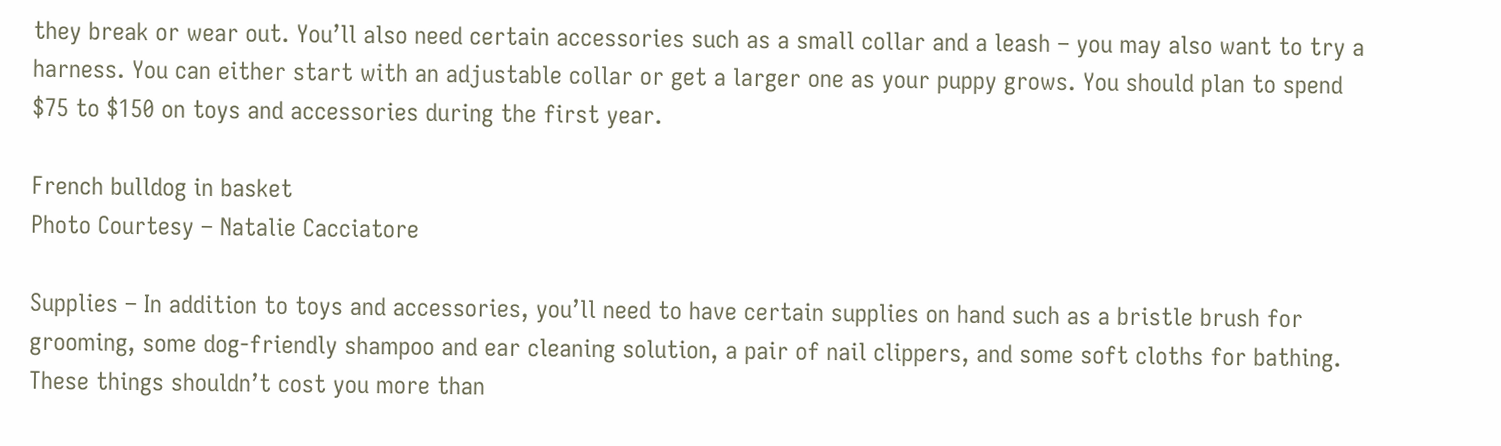they break or wear out. You’ll also need certain accessories such as a small collar and a leash – you may also want to try a harness. You can either start with an adjustable collar or get a larger one as your puppy grows. You should plan to spend $75 to $150 on toys and accessories during the first year.

French bulldog in basket
Photo Courtesy – Natalie Cacciatore

Supplies – In addition to toys and accessories, you’ll need to have certain supplies on hand such as a bristle brush for grooming, some dog-friendly shampoo and ear cleaning solution, a pair of nail clippers, and some soft cloths for bathing. These things shouldn’t cost you more than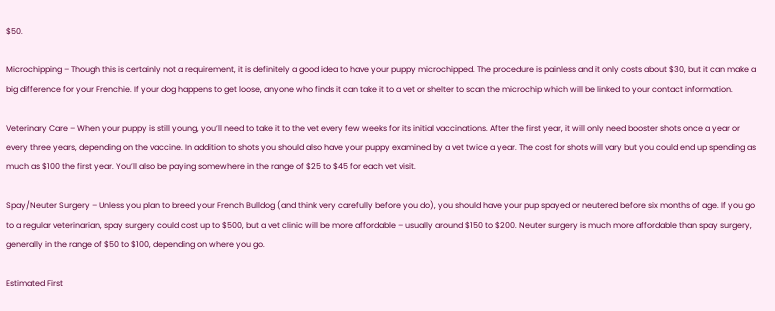$50.

Microchipping – Though this is certainly not a requirement, it is definitely a good idea to have your puppy microchipped. The procedure is painless and it only costs about $30, but it can make a big difference for your Frenchie. If your dog happens to get loose, anyone who finds it can take it to a vet or shelter to scan the microchip which will be linked to your contact information.

Veterinary Care – When your puppy is still young, you’ll need to take it to the vet every few weeks for its initial vaccinations. After the first year, it will only need booster shots once a year or every three years, depending on the vaccine. In addition to shots you should also have your puppy examined by a vet twice a year. The cost for shots will vary but you could end up spending as much as $100 the first year. You’ll also be paying somewhere in the range of $25 to $45 for each vet visit.

Spay/Neuter Surgery – Unless you plan to breed your French Bulldog (and think very carefully before you do), you should have your pup spayed or neutered before six months of age. If you go to a regular veterinarian, spay surgery could cost up to $500, but a vet clinic will be more affordable – usually around $150 to $200. Neuter surgery is much more affordable than spay surgery, generally in the range of $50 to $100, depending on where you go.

Estimated First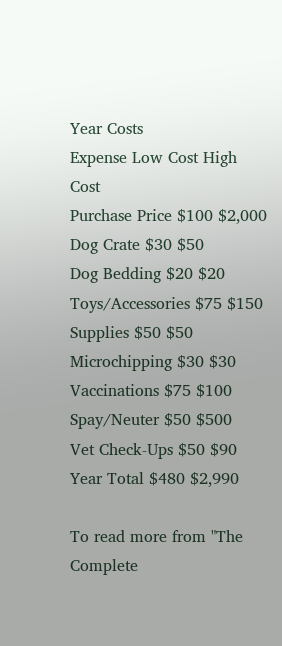Year Costs
Expense Low Cost High Cost
Purchase Price $100 $2,000
Dog Crate $30 $50
Dog Bedding $20 $20
Toys/Accessories $75 $150
Supplies $50 $50
Microchipping $30 $30
Vaccinations $75 $100
Spay/Neuter $50 $500
Vet Check-Ups $50 $90
Year Total $480 $2,990

To read more from "The Complete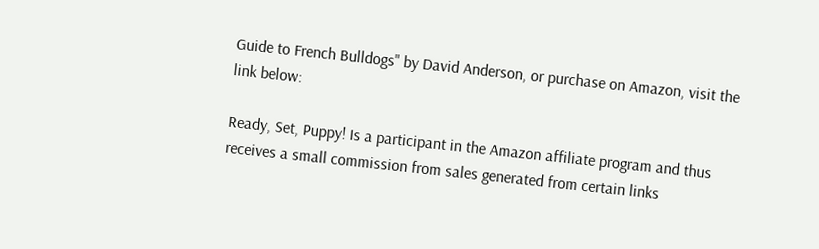Guide to French Bulldogs" by David Anderson, or purchase on Amazon, visit the link below:

Ready, Set, Puppy! Is a participant in the Amazon affiliate program and thus receives a small commission from sales generated from certain links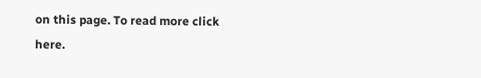on this page. To read more click here.